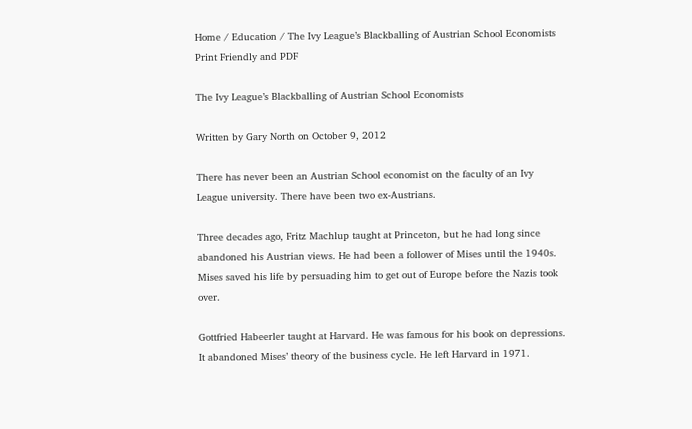Home / Education / The Ivy League’s Blackballing of Austrian School Economists
Print Friendly and PDF

The Ivy League’s Blackballing of Austrian School Economists

Written by Gary North on October 9, 2012

There has never been an Austrian School economist on the faculty of an Ivy League university. There have been two ex-Austrians.

Three decades ago, Fritz Machlup taught at Princeton, but he had long since abandoned his Austrian views. He had been a follower of Mises until the 1940s. Mises saved his life by persuading him to get out of Europe before the Nazis took over.

Gottfried Habeerler taught at Harvard. He was famous for his book on depressions. It abandoned Mises’ theory of the business cycle. He left Harvard in 1971.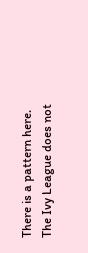There is a pattern here. The Ivy League does not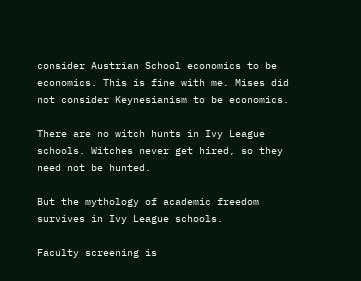consider Austrian School economics to be economics. This is fine with me. Mises did not consider Keynesianism to be economics.

There are no witch hunts in Ivy League schools. Witches never get hired, so they need not be hunted.

But the mythology of academic freedom survives in Ivy League schools.

Faculty screening is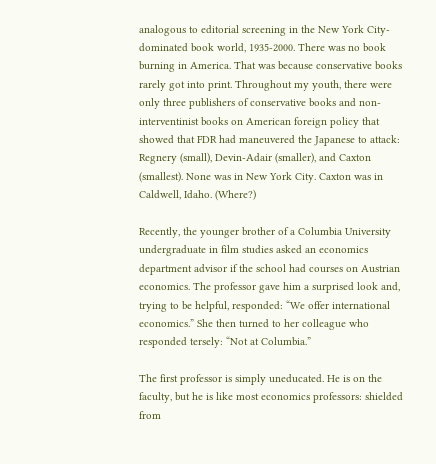analogous to editorial screening in the New York City-dominated book world, 1935-2000. There was no book burning in America. That was because conservative books rarely got into print. Throughout my youth, there were only three publishers of conservative books and non-interventinist books on American foreign policy that showed that FDR had maneuvered the Japanese to attack: Regnery (small), Devin-Adair (smaller), and Caxton (smallest). None was in New York City. Caxton was in Caldwell, Idaho. (Where?)

Recently, the younger brother of a Columbia University undergraduate in film studies asked an economics department advisor if the school had courses on Austrian economics. The professor gave him a surprised look and, trying to be helpful, responded: “We offer international economics.” She then turned to her colleague who responded tersely: “Not at Columbia.”

The first professor is simply uneducated. He is on the faculty, but he is like most economics professors: shielded from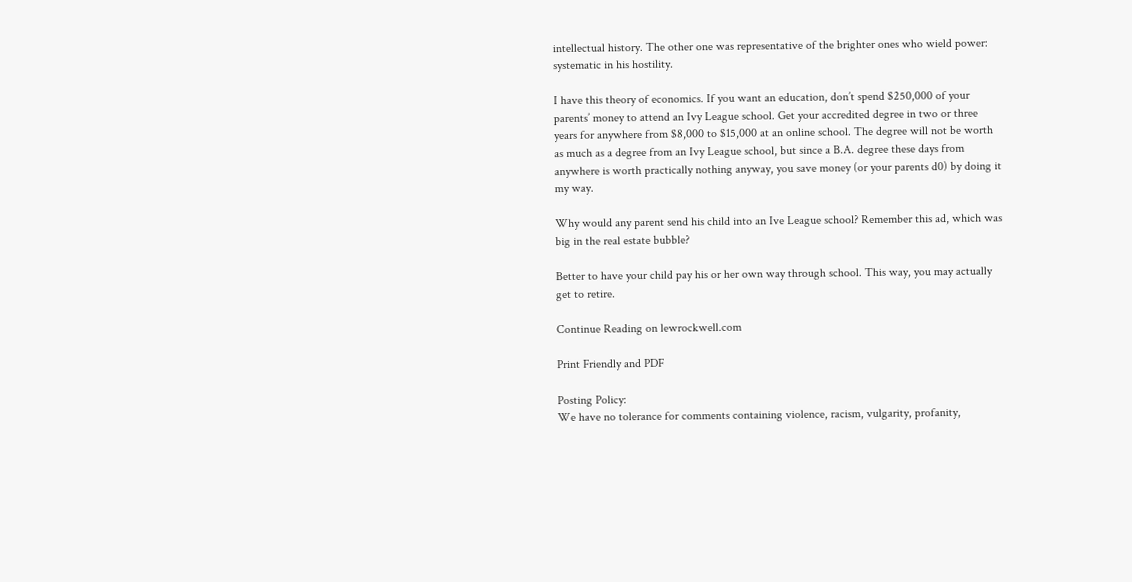intellectual history. The other one was representative of the brighter ones who wield power: systematic in his hostility.

I have this theory of economics. If you want an education, don’t spend $250,000 of your parents’ money to attend an Ivy League school. Get your accredited degree in two or three years for anywhere from $8,000 to $15,000 at an online school. The degree will not be worth as much as a degree from an Ivy League school, but since a B.A. degree these days from anywhere is worth practically nothing anyway, you save money (or your parents d0) by doing it my way.

Why would any parent send his child into an Ive League school? Remember this ad, which was big in the real estate bubble?

Better to have your child pay his or her own way through school. This way, you may actually get to retire.

Continue Reading on lewrockwell.com

Print Friendly and PDF

Posting Policy:
We have no tolerance for comments containing violence, racism, vulgarity, profanity,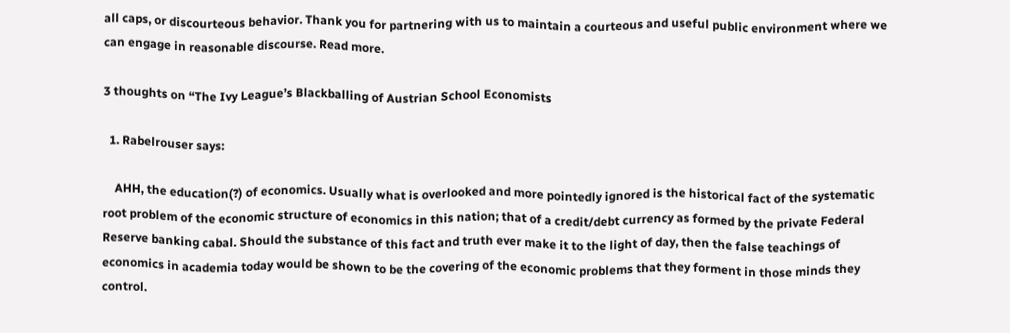all caps, or discourteous behavior. Thank you for partnering with us to maintain a courteous and useful public environment where we can engage in reasonable discourse. Read more.

3 thoughts on “The Ivy League’s Blackballing of Austrian School Economists

  1. Rabelrouser says:

    AHH, the education(?) of economics. Usually what is overlooked and more pointedly ignored is the historical fact of the systematic root problem of the economic structure of economics in this nation; that of a credit/debt currency as formed by the private Federal Reserve banking cabal. Should the substance of this fact and truth ever make it to the light of day, then the false teachings of economics in academia today would be shown to be the covering of the economic problems that they forment in those minds they control.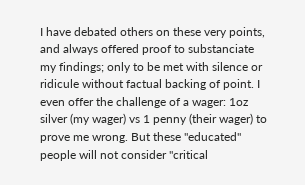I have debated others on these very points, and always offered proof to substanciate my findings; only to be met with silence or ridicule without factual backing of point. I even offer the challenge of a wager: 1oz silver (my wager) vs 1 penny (their wager) to prove me wrong. But these "educated" people will not consider "critical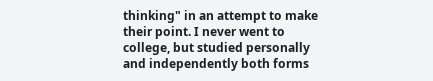thinking" in an attempt to make their point. I never went to college, but studied personally and independently both forms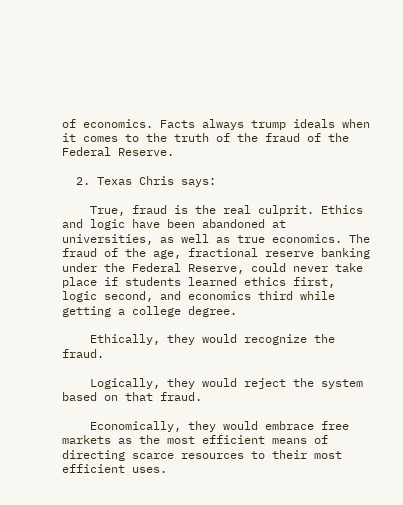of economics. Facts always trump ideals when it comes to the truth of the fraud of the Federal Reserve.

  2. Texas Chris says:

    True, fraud is the real culprit. Ethics and logic have been abandoned at universities, as well as true economics. The fraud of the age, fractional reserve banking under the Federal Reserve, could never take place if students learned ethics first, logic second, and economics third while getting a college degree.

    Ethically, they would recognize the fraud.

    Logically, they would reject the system based on that fraud.

    Economically, they would embrace free markets as the most efficient means of directing scarce resources to their most efficient uses.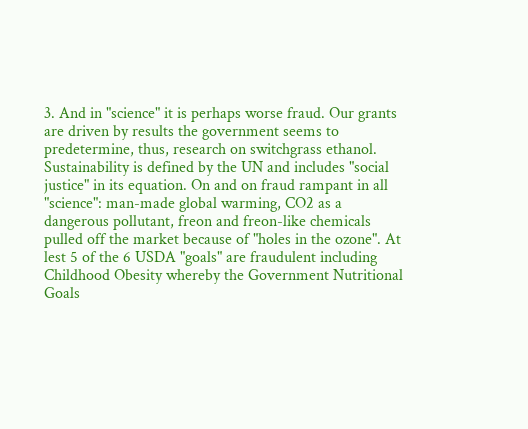3. And in "science" it is perhaps worse fraud. Our grants are driven by results the government seems to predetermine, thus, research on switchgrass ethanol. Sustainability is defined by the UN and includes "social justice" in its equation. On and on fraud rampant in all "science": man-made global warming, CO2 as a dangerous pollutant, freon and freon-like chemicals pulled off the market because of "holes in the ozone". At lest 5 of the 6 USDA "goals" are fraudulent including Childhood Obesity whereby the Government Nutritional Goals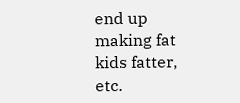end up making fat kids fatter, etc.